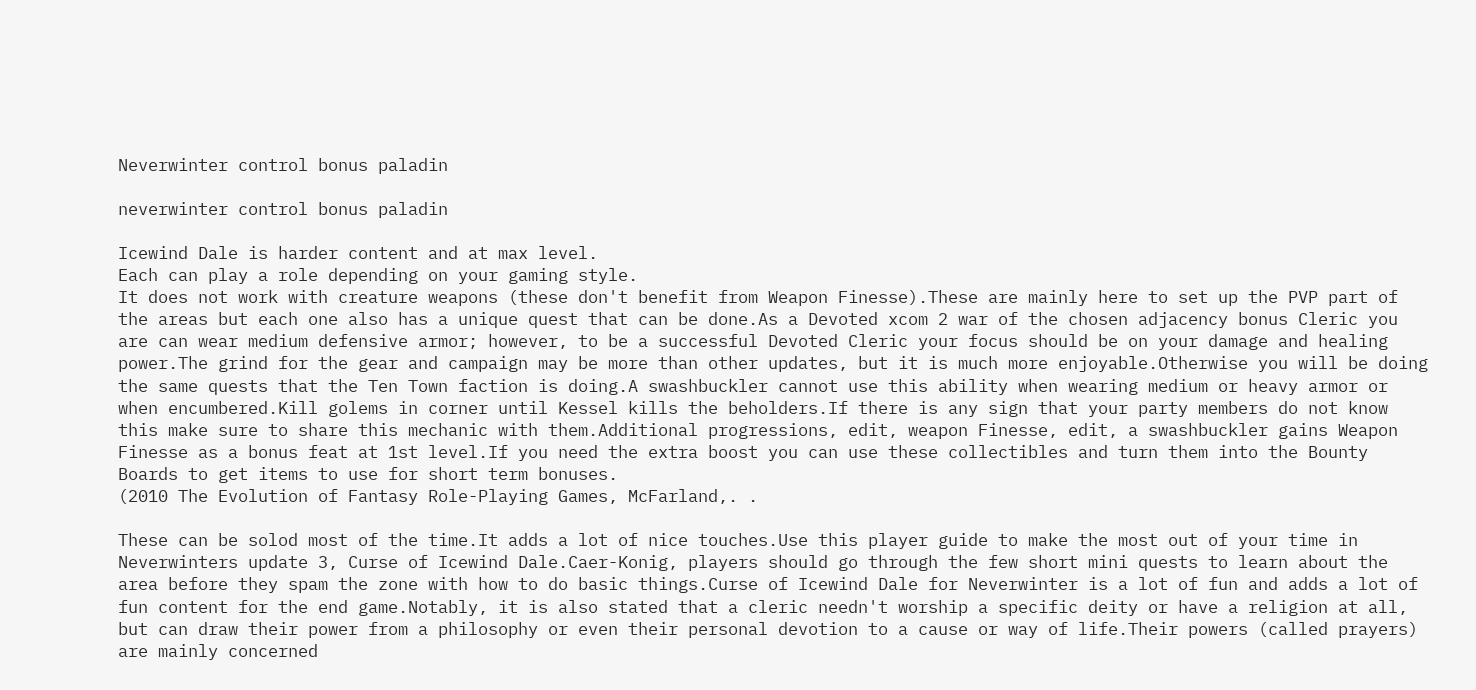Neverwinter control bonus paladin

neverwinter control bonus paladin

Icewind Dale is harder content and at max level.
Each can play a role depending on your gaming style.
It does not work with creature weapons (these don't benefit from Weapon Finesse).These are mainly here to set up the PVP part of the areas but each one also has a unique quest that can be done.As a Devoted xcom 2 war of the chosen adjacency bonus Cleric you are can wear medium defensive armor; however, to be a successful Devoted Cleric your focus should be on your damage and healing power.The grind for the gear and campaign may be more than other updates, but it is much more enjoyable.Otherwise you will be doing the same quests that the Ten Town faction is doing.A swashbuckler cannot use this ability when wearing medium or heavy armor or when encumbered.Kill golems in corner until Kessel kills the beholders.If there is any sign that your party members do not know this make sure to share this mechanic with them.Additional progressions, edit, weapon Finesse, edit, a swashbuckler gains Weapon Finesse as a bonus feat at 1st level.If you need the extra boost you can use these collectibles and turn them into the Bounty Boards to get items to use for short term bonuses.
(2010 The Evolution of Fantasy Role-Playing Games, McFarland,. .

These can be solod most of the time.It adds a lot of nice touches.Use this player guide to make the most out of your time in Neverwinters update 3, Curse of Icewind Dale.Caer-Konig, players should go through the few short mini quests to learn about the area before they spam the zone with how to do basic things.Curse of Icewind Dale for Neverwinter is a lot of fun and adds a lot of fun content for the end game.Notably, it is also stated that a cleric needn't worship a specific deity or have a religion at all, but can draw their power from a philosophy or even their personal devotion to a cause or way of life.Their powers (called prayers) are mainly concerned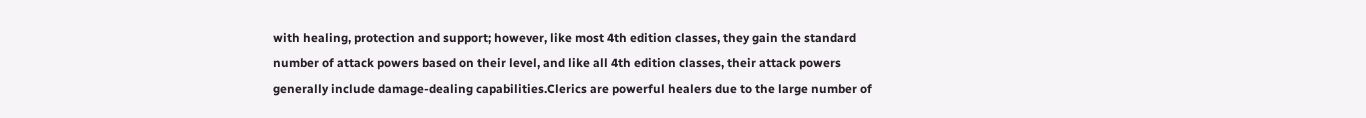with healing, protection and support; however, like most 4th edition classes, they gain the standard number of attack powers based on their level, and like all 4th edition classes, their attack powers generally include damage-dealing capabilities.Clerics are powerful healers due to the large number of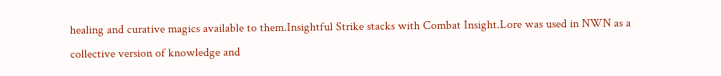healing and curative magics available to them.Insightful Strike stacks with Combat Insight.Lore was used in NWN as a collective version of knowledge and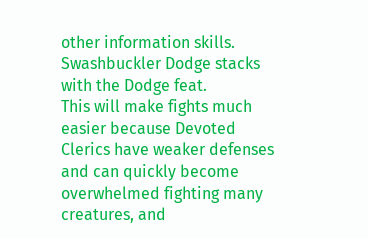other information skills.
Swashbuckler Dodge stacks with the Dodge feat.
This will make fights much easier because Devoted Clerics have weaker defenses and can quickly become overwhelmed fighting many creatures, and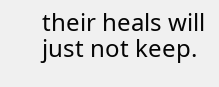their heals will just not keep.